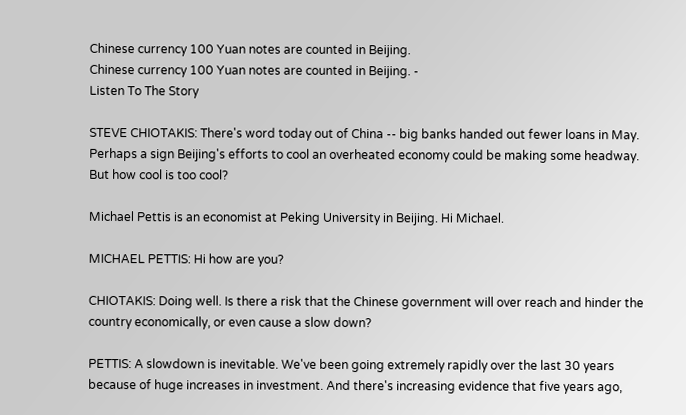Chinese currency 100 Yuan notes are counted in Beijing.
Chinese currency 100 Yuan notes are counted in Beijing. -
Listen To The Story

STEVE CHIOTAKIS: There's word today out of China -- big banks handed out fewer loans in May. Perhaps a sign Beijing's efforts to cool an overheated economy could be making some headway. But how cool is too cool?

Michael Pettis is an economist at Peking University in Beijing. Hi Michael.

MICHAEL PETTIS: Hi how are you?

CHIOTAKIS: Doing well. Is there a risk that the Chinese government will over reach and hinder the country economically, or even cause a slow down?

PETTIS: A slowdown is inevitable. We've been going extremely rapidly over the last 30 years because of huge increases in investment. And there's increasing evidence that five years ago,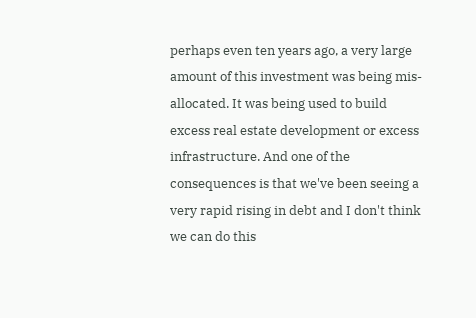perhaps even ten years ago, a very large amount of this investment was being mis-allocated. It was being used to build excess real estate development or excess infrastructure. And one of the consequences is that we've been seeing a very rapid rising in debt and I don't think we can do this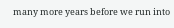many more years before we run into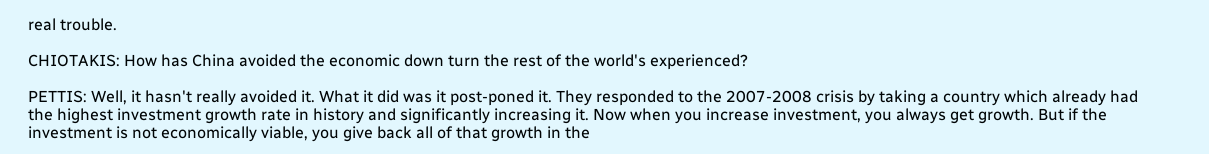real trouble.

CHIOTAKIS: How has China avoided the economic down turn the rest of the world's experienced?

PETTIS: Well, it hasn't really avoided it. What it did was it post-poned it. They responded to the 2007-2008 crisis by taking a country which already had the highest investment growth rate in history and significantly increasing it. Now when you increase investment, you always get growth. But if the investment is not economically viable, you give back all of that growth in the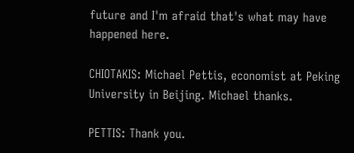future and I'm afraid that's what may have happened here.

CHIOTAKIS: Michael Pettis, economist at Peking University in Beijing. Michael thanks.

PETTIS: Thank you.